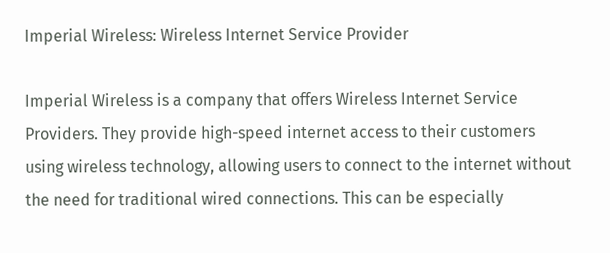Imperial Wireless: Wireless Internet Service Provider

Imperial Wireless is a company that offers Wireless Internet Service Providers. They provide high-speed internet access to their customers using wireless technology, allowing users to connect to the internet without the need for traditional wired connections. This can be especially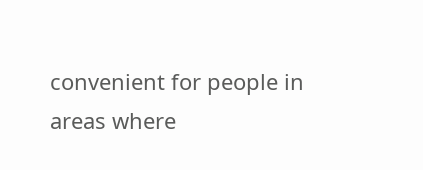convenient for people in areas where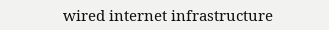wired internet infrastructure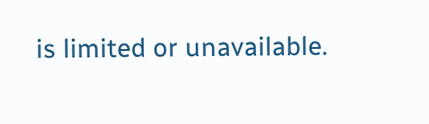is limited or unavailable.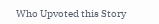Who Upvoted this Story